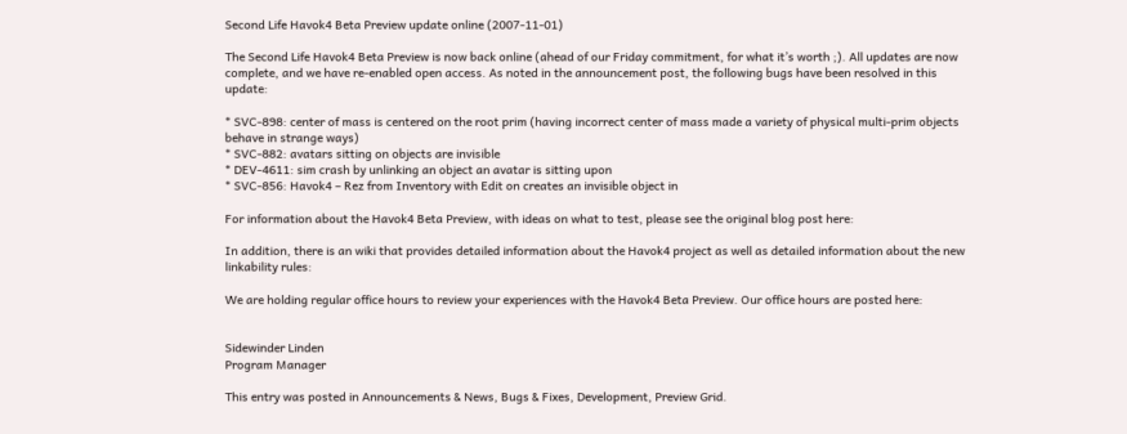Second Life Havok4 Beta Preview update online (2007-11-01)

The Second Life Havok4 Beta Preview is now back online (ahead of our Friday commitment, for what it’s worth ;). All updates are now complete, and we have re-enabled open access. As noted in the announcement post, the following bugs have been resolved in this update:

* SVC-898: center of mass is centered on the root prim (having incorrect center of mass made a variety of physical multi-prim objects behave in strange ways)
* SVC-882: avatars sitting on objects are invisible
* DEV-4611: sim crash by unlinking an object an avatar is sitting upon
* SVC-856: Havok4 – Rez from Inventory with Edit on creates an invisible object in

For information about the Havok4 Beta Preview, with ideas on what to test, please see the original blog post here:

In addition, there is an wiki that provides detailed information about the Havok4 project as well as detailed information about the new linkability rules:

We are holding regular office hours to review your experiences with the Havok4 Beta Preview. Our office hours are posted here:


Sidewinder Linden
Program Manager

This entry was posted in Announcements & News, Bugs & Fixes, Development, Preview Grid.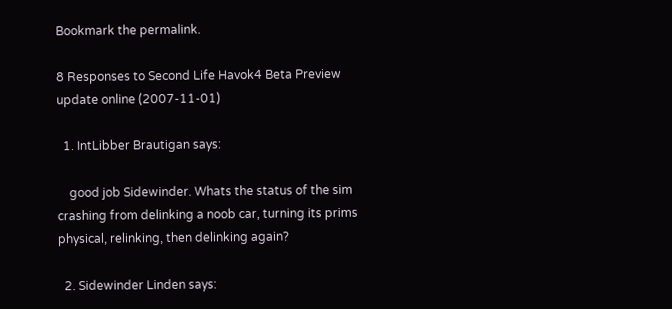Bookmark the permalink.

8 Responses to Second Life Havok4 Beta Preview update online (2007-11-01)

  1. IntLibber Brautigan says:

    good job Sidewinder. Whats the status of the sim crashing from delinking a noob car, turning its prims physical, relinking, then delinking again?

  2. Sidewinder Linden says: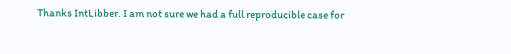Thanks IntLibber. I am not sure we had a full reproducible case for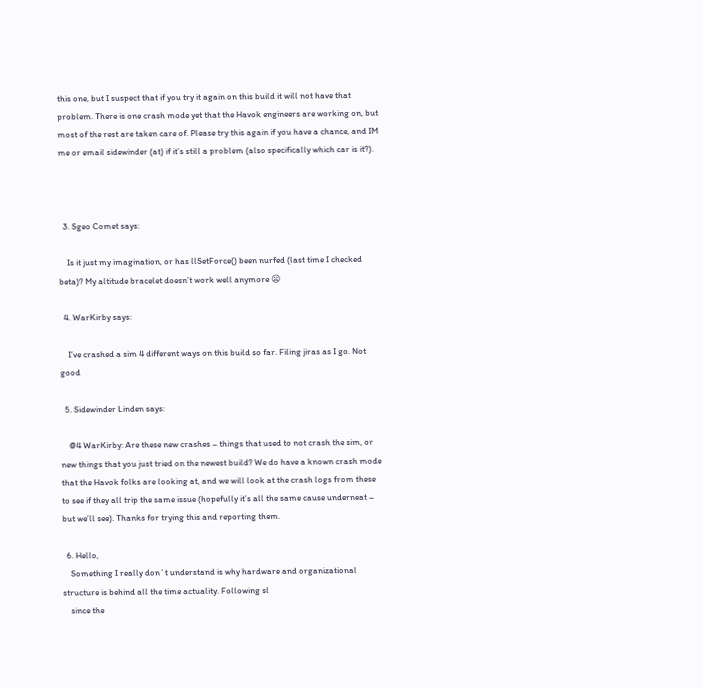this one, but I suspect that if you try it again on this build it will not have that problem. There is one crash mode yet that the Havok engineers are working on, but most of the rest are taken care of. Please try this again if you have a chance, and IM me or email sidewinder (at) if it’s still a problem (also specifically which car is it?).



  3. Sgeo Comet says:

    Is it just my imagination, or has llSetForce() been nurfed (last time I checked beta)? My altitude bracelet doesn’t work well anymore 😦

  4. WarKirby says:

    I’ve crashed a sim 4 different ways on this build so far. Filing jiras as I go. Not good

  5. Sidewinder Linden says:

    @4 WarKirby: Are these new crashes – things that used to not crash the sim, or new things that you just tried on the newest build? We do have a known crash mode that the Havok folks are looking at, and we will look at the crash logs from these to see if they all trip the same issue (hopefully it’s all the same cause underneat – but we’ll see). Thanks for trying this and reporting them.

  6. Hello,
    Something I really don´t understand is why hardware and organizational structure is behind all the time actuality. Following sl
    since the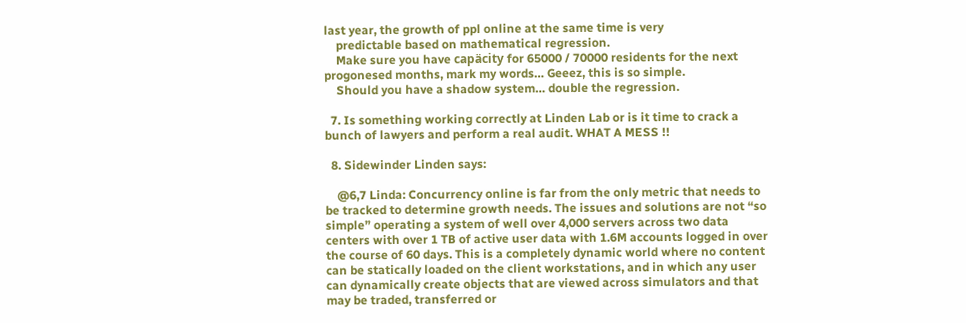last year, the growth of ppl online at the same time is very
    predictable based on mathematical regression.
    Make sure you have capäcity for 65000 / 70000 residents for the next progonesed months, mark my words… Geeez, this is so simple.
    Should you have a shadow system… double the regression.

  7. Is something working correctly at Linden Lab or is it time to crack a bunch of lawyers and perform a real audit. WHAT A MESS !!

  8. Sidewinder Linden says:

    @6,7 Linda: Concurrency online is far from the only metric that needs to be tracked to determine growth needs. The issues and solutions are not “so simple” operating a system of well over 4,000 servers across two data centers with over 1 TB of active user data with 1.6M accounts logged in over the course of 60 days. This is a completely dynamic world where no content can be statically loaded on the client workstations, and in which any user can dynamically create objects that are viewed across simulators and that may be traded, transferred or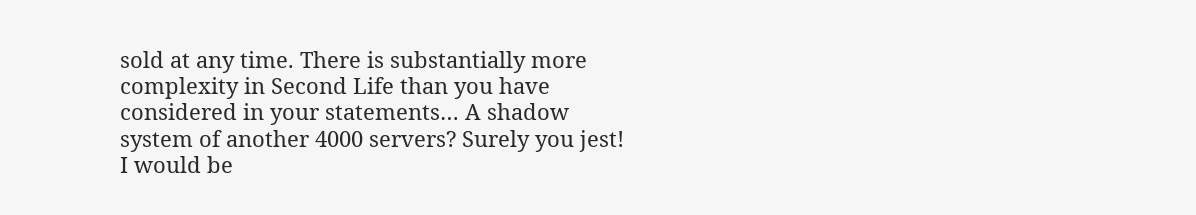sold at any time. There is substantially more complexity in Second Life than you have considered in your statements… A shadow system of another 4000 servers? Surely you jest! I would be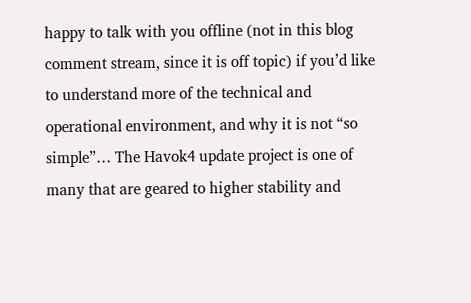happy to talk with you offline (not in this blog comment stream, since it is off topic) if you’d like to understand more of the technical and operational environment, and why it is not “so simple”… The Havok4 update project is one of many that are geared to higher stability and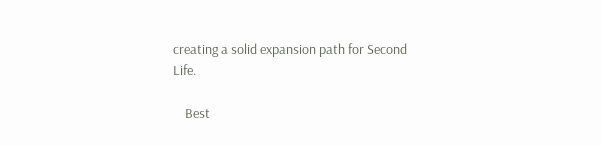creating a solid expansion path for Second Life.

    Best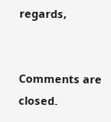regards,


Comments are closed.